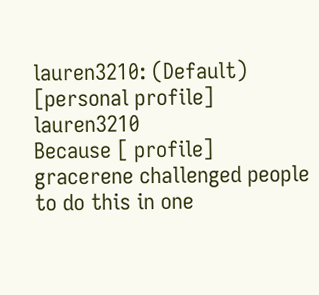lauren3210: (Default)
[personal profile] lauren3210
Because [ profile] gracerene challenged people to do this in one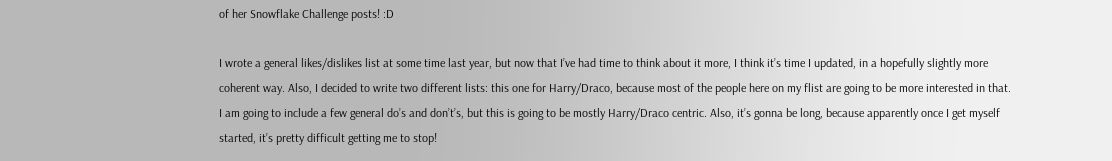of her Snowflake Challenge posts! :D

I wrote a general likes/dislikes list at some time last year, but now that I’ve had time to think about it more, I think it’s time I updated, in a hopefully slightly more coherent way. Also, I decided to write two different lists: this one for Harry/Draco, because most of the people here on my flist are going to be more interested in that. I am going to include a few general do’s and don’t’s, but this is going to be mostly Harry/Draco centric. Also, it’s gonna be long, because apparently once I get myself started, it’s pretty difficult getting me to stop!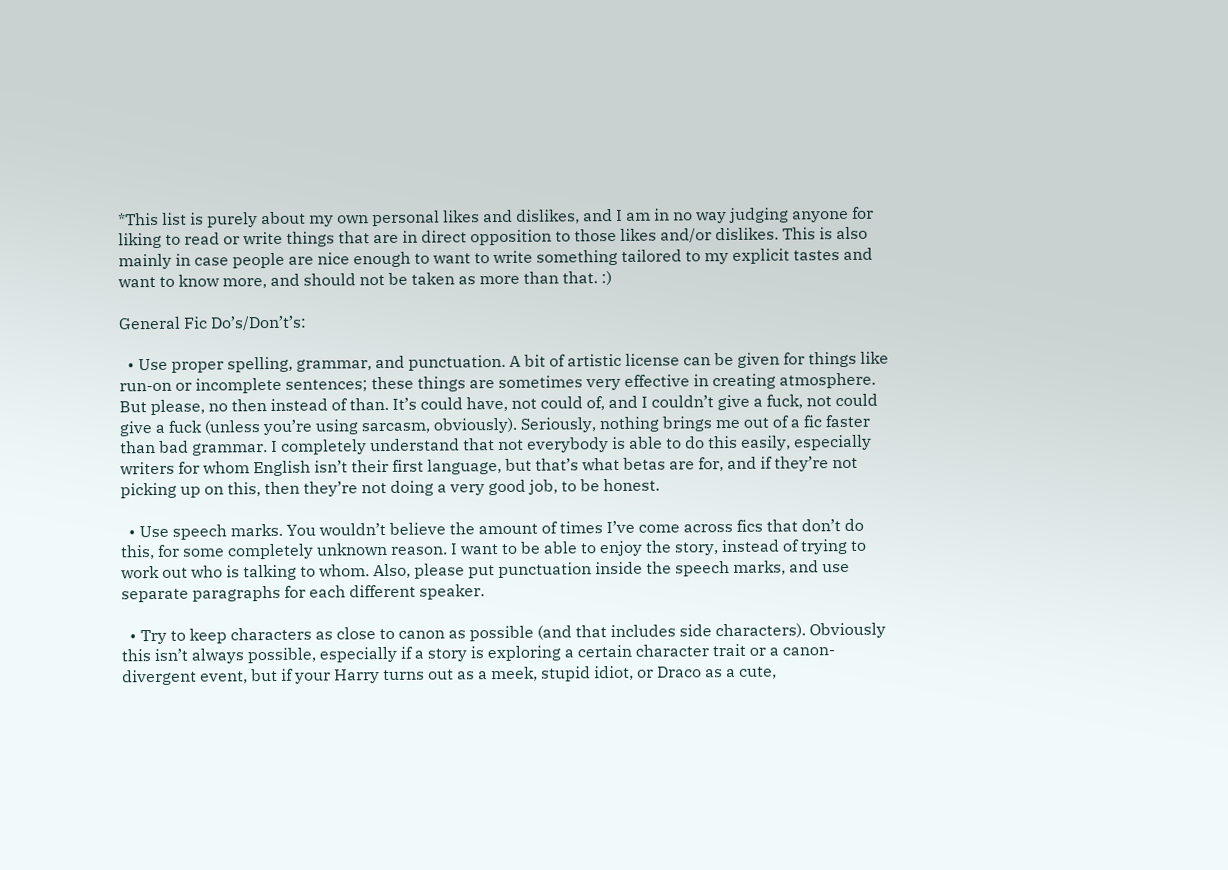*This list is purely about my own personal likes and dislikes, and I am in no way judging anyone for liking to read or write things that are in direct opposition to those likes and/or dislikes. This is also mainly in case people are nice enough to want to write something tailored to my explicit tastes and want to know more, and should not be taken as more than that. :)

General Fic Do’s/Don’t’s:

  • Use proper spelling, grammar, and punctuation. A bit of artistic license can be given for things like run-on or incomplete sentences; these things are sometimes very effective in creating atmosphere. But please, no then instead of than. It’s could have, not could of, and I couldn’t give a fuck, not could give a fuck (unless you’re using sarcasm, obviously). Seriously, nothing brings me out of a fic faster than bad grammar. I completely understand that not everybody is able to do this easily, especially writers for whom English isn’t their first language, but that’s what betas are for, and if they’re not picking up on this, then they’re not doing a very good job, to be honest.

  • Use speech marks. You wouldn’t believe the amount of times I’ve come across fics that don’t do this, for some completely unknown reason. I want to be able to enjoy the story, instead of trying to work out who is talking to whom. Also, please put punctuation inside the speech marks, and use separate paragraphs for each different speaker.

  • Try to keep characters as close to canon as possible (and that includes side characters). Obviously this isn’t always possible, especially if a story is exploring a certain character trait or a canon-divergent event, but if your Harry turns out as a meek, stupid idiot, or Draco as a cute,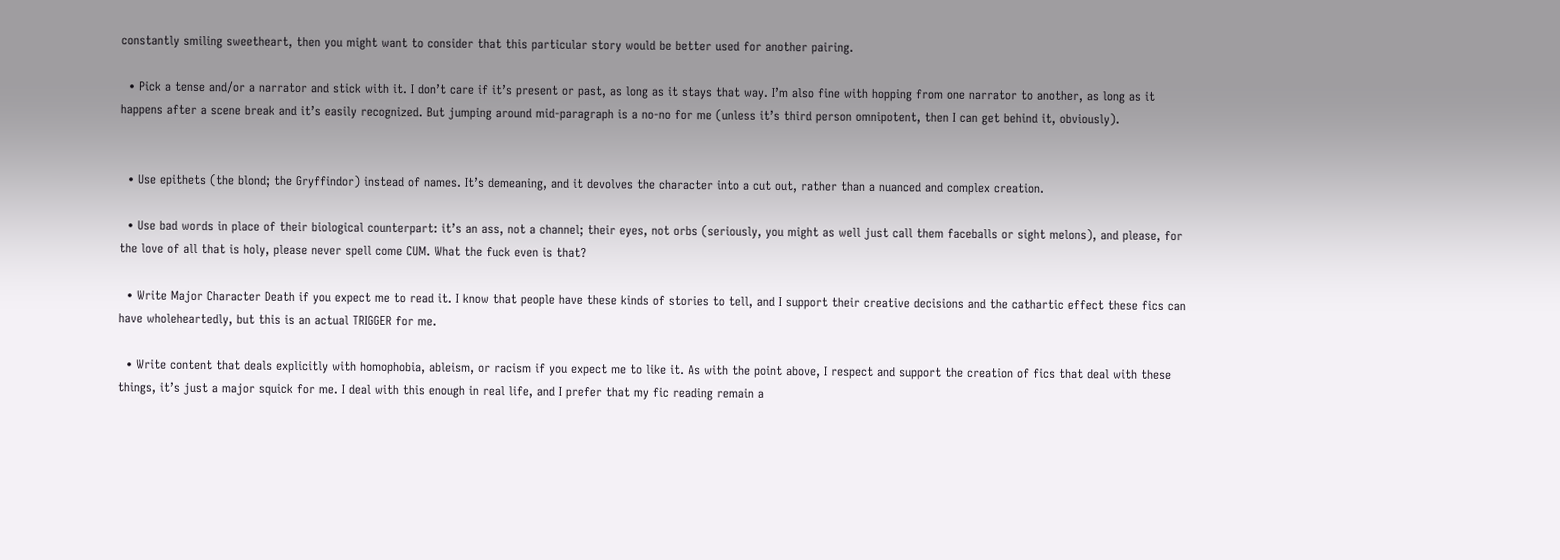constantly smiling sweetheart, then you might want to consider that this particular story would be better used for another pairing.

  • Pick a tense and/or a narrator and stick with it. I don’t care if it’s present or past, as long as it stays that way. I’m also fine with hopping from one narrator to another, as long as it happens after a scene break and it’s easily recognized. But jumping around mid-paragraph is a no-no for me (unless it’s third person omnipotent, then I can get behind it, obviously).


  • Use epithets (the blond; the Gryffindor) instead of names. It’s demeaning, and it devolves the character into a cut out, rather than a nuanced and complex creation.

  • Use bad words in place of their biological counterpart: it’s an ass, not a channel; their eyes, not orbs (seriously, you might as well just call them faceballs or sight melons), and please, for the love of all that is holy, please never spell come CUM. What the fuck even is that?

  • Write Major Character Death if you expect me to read it. I know that people have these kinds of stories to tell, and I support their creative decisions and the cathartic effect these fics can have wholeheartedly, but this is an actual TRIGGER for me.

  • Write content that deals explicitly with homophobia, ableism, or racism if you expect me to like it. As with the point above, I respect and support the creation of fics that deal with these things, it’s just a major squick for me. I deal with this enough in real life, and I prefer that my fic reading remain a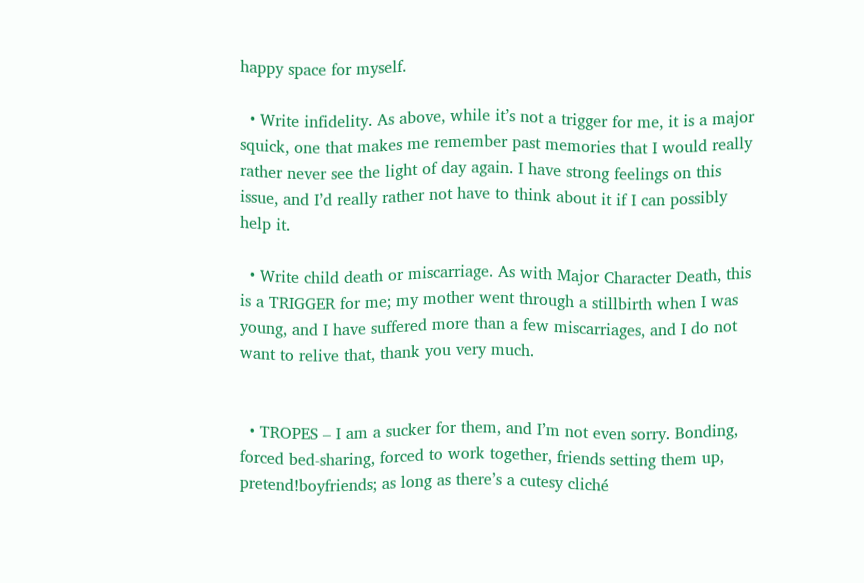happy space for myself.

  • Write infidelity. As above, while it’s not a trigger for me, it is a major squick, one that makes me remember past memories that I would really rather never see the light of day again. I have strong feelings on this issue, and I’d really rather not have to think about it if I can possibly help it.

  • Write child death or miscarriage. As with Major Character Death, this is a TRIGGER for me; my mother went through a stillbirth when I was young, and I have suffered more than a few miscarriages, and I do not want to relive that, thank you very much.


  • TROPES – I am a sucker for them, and I’m not even sorry. Bonding, forced bed-sharing, forced to work together, friends setting them up, pretend!boyfriends; as long as there’s a cutesy cliché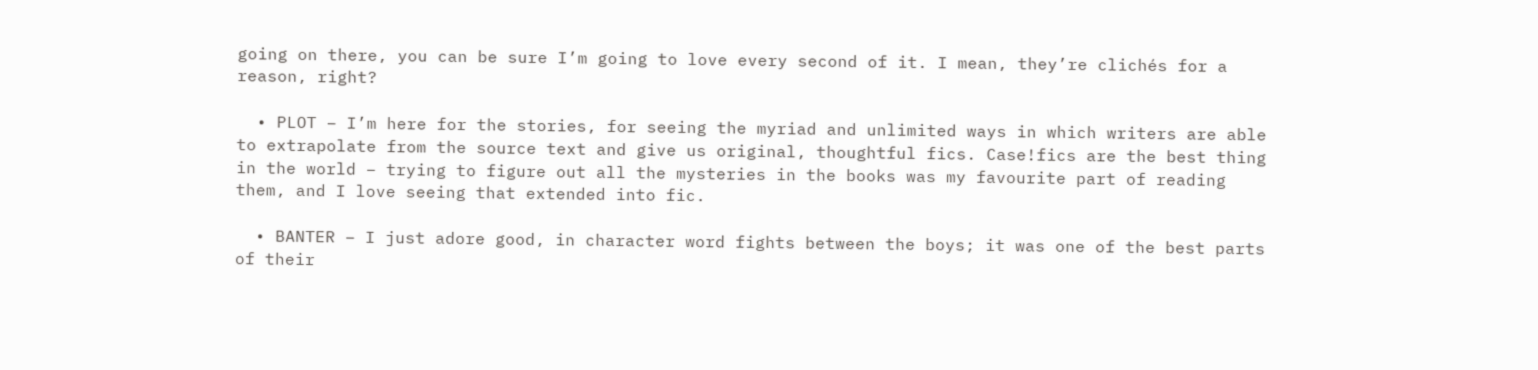going on there, you can be sure I’m going to love every second of it. I mean, they’re clichés for a reason, right?

  • PLOT – I’m here for the stories, for seeing the myriad and unlimited ways in which writers are able to extrapolate from the source text and give us original, thoughtful fics. Case!fics are the best thing in the world – trying to figure out all the mysteries in the books was my favourite part of reading them, and I love seeing that extended into fic.

  • BANTER – I just adore good, in character word fights between the boys; it was one of the best parts of their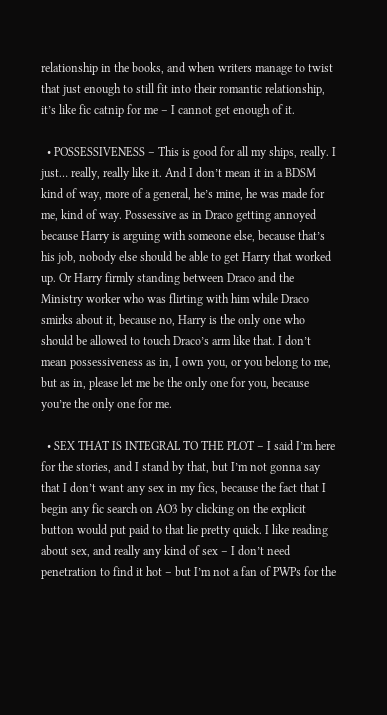relationship in the books, and when writers manage to twist that just enough to still fit into their romantic relationship, it’s like fic catnip for me – I cannot get enough of it.

  • POSSESSIVENESS – This is good for all my ships, really. I just… really, really like it. And I don’t mean it in a BDSM kind of way, more of a general, he’s mine, he was made for me, kind of way. Possessive as in Draco getting annoyed because Harry is arguing with someone else, because that’s his job, nobody else should be able to get Harry that worked up. Or Harry firmly standing between Draco and the Ministry worker who was flirting with him while Draco smirks about it, because no, Harry is the only one who should be allowed to touch Draco’s arm like that. I don’t mean possessiveness as in, I own you, or you belong to me, but as in, please let me be the only one for you, because you’re the only one for me.

  • SEX THAT IS INTEGRAL TO THE PLOT – I said I’m here for the stories, and I stand by that, but I’m not gonna say that I don’t want any sex in my fics, because the fact that I begin any fic search on AO3 by clicking on the explicit button would put paid to that lie pretty quick. I like reading about sex, and really any kind of sex – I don’t need penetration to find it hot – but I’m not a fan of PWPs for the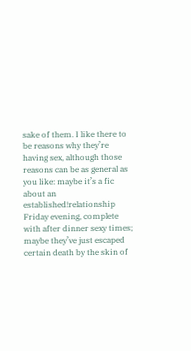sake of them. I like there to be reasons why they’re having sex, although those reasons can be as general as you like: maybe it’s a fic about an established!relationship Friday evening, complete with after dinner sexy times; maybe they’ve just escaped certain death by the skin of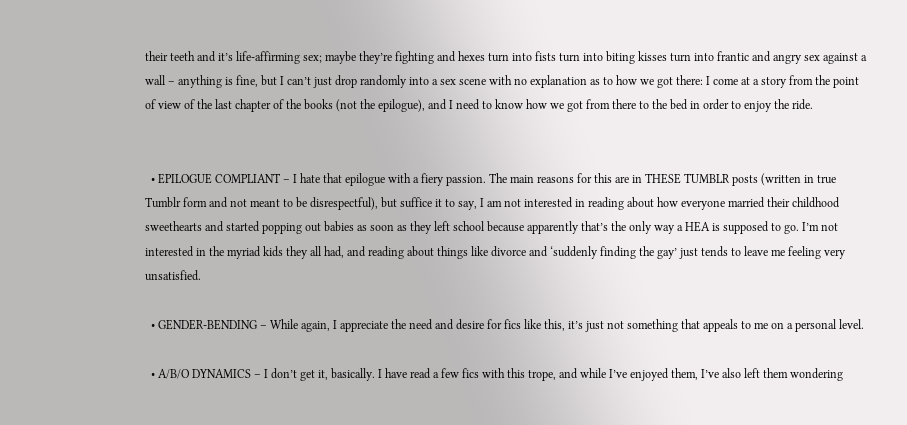their teeth and it’s life-affirming sex; maybe they’re fighting and hexes turn into fists turn into biting kisses turn into frantic and angry sex against a wall – anything is fine, but I can’t just drop randomly into a sex scene with no explanation as to how we got there: I come at a story from the point of view of the last chapter of the books (not the epilogue), and I need to know how we got from there to the bed in order to enjoy the ride.


  • EPILOGUE COMPLIANT – I hate that epilogue with a fiery passion. The main reasons for this are in THESE TUMBLR posts (written in true Tumblr form and not meant to be disrespectful), but suffice it to say, I am not interested in reading about how everyone married their childhood sweethearts and started popping out babies as soon as they left school because apparently that’s the only way a HEA is supposed to go. I’m not interested in the myriad kids they all had, and reading about things like divorce and ‘suddenly finding the gay’ just tends to leave me feeling very unsatisfied.

  • GENDER-BENDING – While again, I appreciate the need and desire for fics like this, it’s just not something that appeals to me on a personal level.

  • A/B/O DYNAMICS – I don’t get it, basically. I have read a few fics with this trope, and while I’ve enjoyed them, I’ve also left them wondering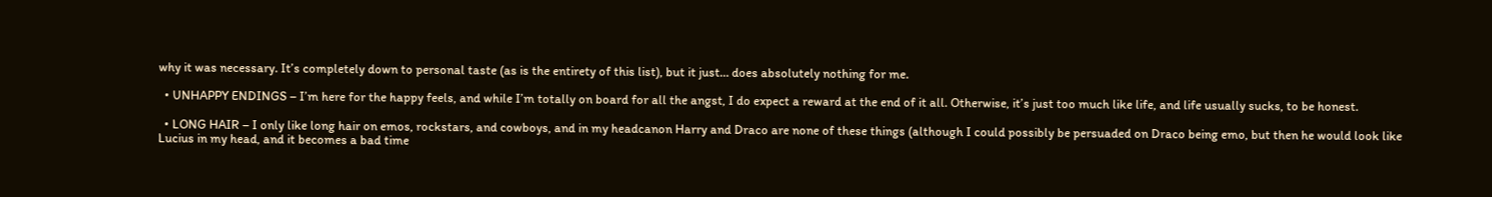why it was necessary. It’s completely down to personal taste (as is the entirety of this list), but it just… does absolutely nothing for me.

  • UNHAPPY ENDINGS – I’m here for the happy feels, and while I’m totally on board for all the angst, I do expect a reward at the end of it all. Otherwise, it’s just too much like life, and life usually sucks, to be honest.

  • LONG HAIR – I only like long hair on emos, rockstars, and cowboys, and in my headcanon Harry and Draco are none of these things (although I could possibly be persuaded on Draco being emo, but then he would look like Lucius in my head, and it becomes a bad time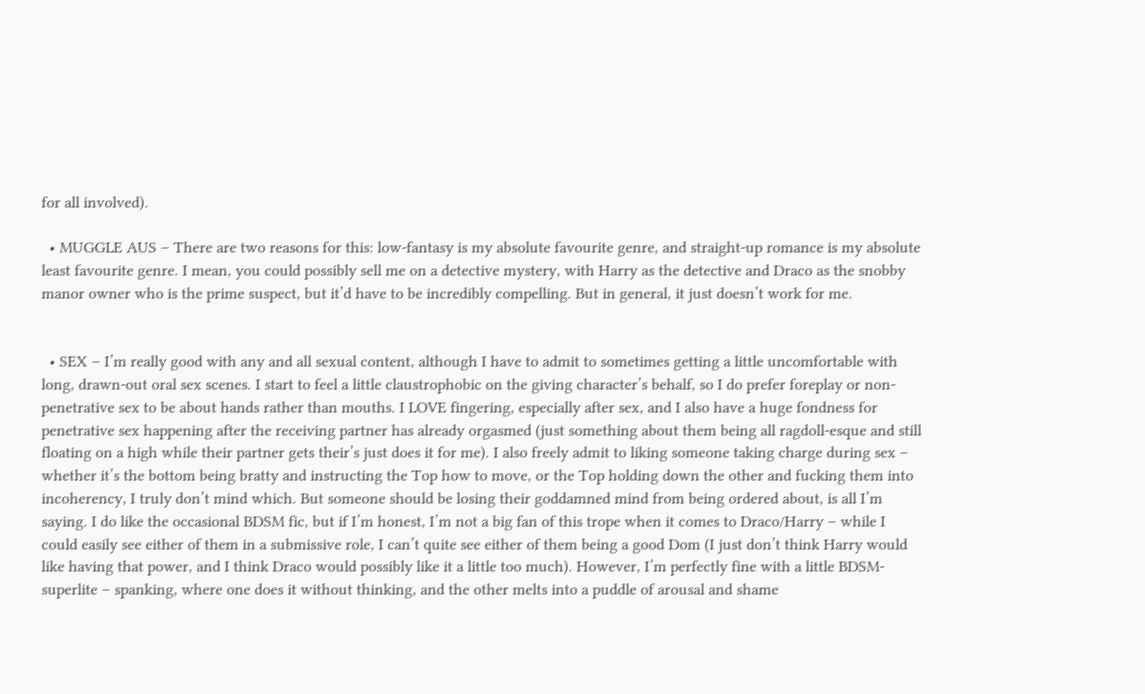for all involved).

  • MUGGLE AUS – There are two reasons for this: low-fantasy is my absolute favourite genre, and straight-up romance is my absolute least favourite genre. I mean, you could possibly sell me on a detective mystery, with Harry as the detective and Draco as the snobby manor owner who is the prime suspect, but it’d have to be incredibly compelling. But in general, it just doesn’t work for me.


  • SEX – I’m really good with any and all sexual content, although I have to admit to sometimes getting a little uncomfortable with long, drawn-out oral sex scenes. I start to feel a little claustrophobic on the giving character’s behalf, so I do prefer foreplay or non-penetrative sex to be about hands rather than mouths. I LOVE fingering, especially after sex, and I also have a huge fondness for penetrative sex happening after the receiving partner has already orgasmed (just something about them being all ragdoll-esque and still floating on a high while their partner gets their’s just does it for me). I also freely admit to liking someone taking charge during sex – whether it’s the bottom being bratty and instructing the Top how to move, or the Top holding down the other and fucking them into incoherency, I truly don’t mind which. But someone should be losing their goddamned mind from being ordered about, is all I’m saying. I do like the occasional BDSM fic, but if I’m honest, I’m not a big fan of this trope when it comes to Draco/Harry – while I could easily see either of them in a submissive role, I can’t quite see either of them being a good Dom (I just don’t think Harry would like having that power, and I think Draco would possibly like it a little too much). However, I’m perfectly fine with a little BDSM-superlite – spanking, where one does it without thinking, and the other melts into a puddle of arousal and shame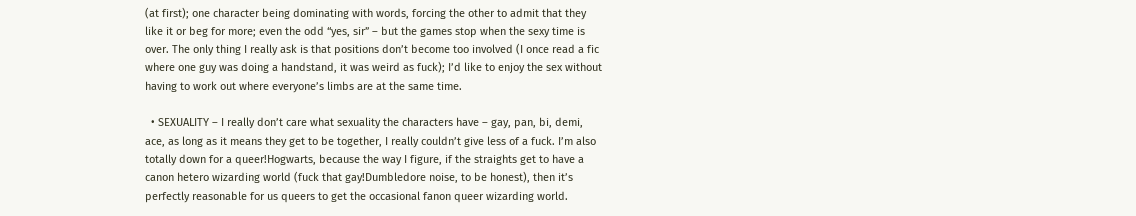(at first); one character being dominating with words, forcing the other to admit that they like it or beg for more; even the odd “yes, sir” – but the games stop when the sexy time is over. The only thing I really ask is that positions don’t become too involved (I once read a fic where one guy was doing a handstand, it was weird as fuck); I’d like to enjoy the sex without having to work out where everyone’s limbs are at the same time.

  • SEXUALITY – I really don’t care what sexuality the characters have – gay, pan, bi, demi, ace, as long as it means they get to be together, I really couldn’t give less of a fuck. I’m also totally down for a queer!Hogwarts, because the way I figure, if the straights get to have a canon hetero wizarding world (fuck that gay!Dumbledore noise, to be honest), then it’s perfectly reasonable for us queers to get the occasional fanon queer wizarding world.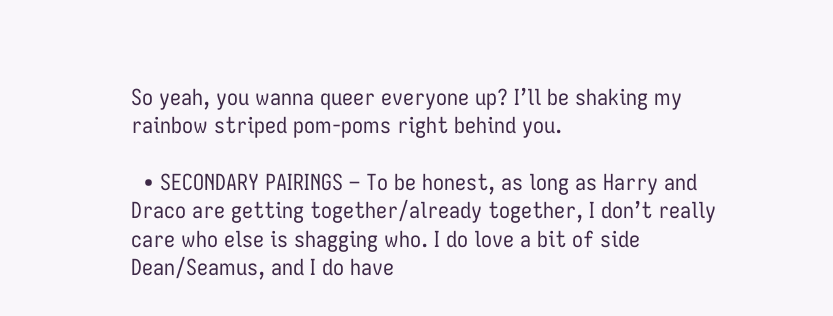So yeah, you wanna queer everyone up? I’ll be shaking my rainbow striped pom-poms right behind you.

  • SECONDARY PAIRINGS – To be honest, as long as Harry and Draco are getting together/already together, I don’t really care who else is shagging who. I do love a bit of side Dean/Seamus, and I do have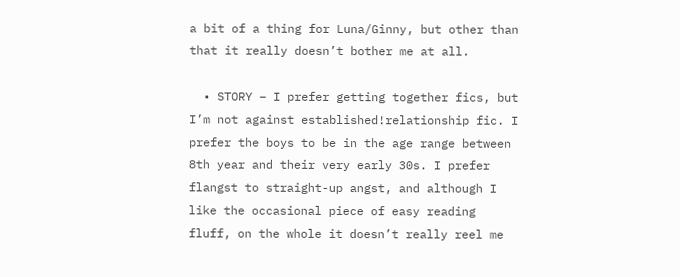a bit of a thing for Luna/Ginny, but other than that it really doesn’t bother me at all.

  • STORY – I prefer getting together fics, but I’m not against established!relationship fic. I prefer the boys to be in the age range between 8th year and their very early 30s. I prefer flangst to straight-up angst, and although I like the occasional piece of easy reading fluff, on the whole it doesn’t really reel me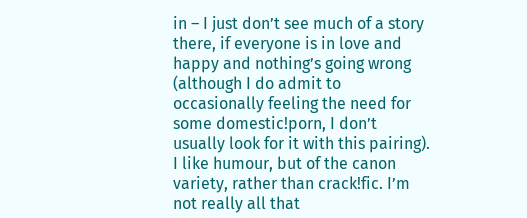in – I just don’t see much of a story there, if everyone is in love and happy and nothing’s going wrong (although I do admit to occasionally feeling the need for some domestic!porn, I don’t usually look for it with this pairing). I like humour, but of the canon variety, rather than crack!fic. I’m not really all that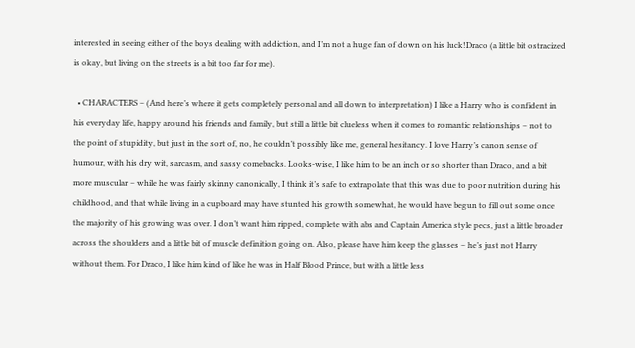interested in seeing either of the boys dealing with addiction, and I’m not a huge fan of down on his luck!Draco (a little bit ostracized is okay, but living on the streets is a bit too far for me).

  • CHARACTERS – (And here’s where it gets completely personal and all down to interpretation) I like a Harry who is confident in his everyday life, happy around his friends and family, but still a little bit clueless when it comes to romantic relationships – not to the point of stupidity, but just in the sort of, no, he couldn’t possibly like me, general hesitancy. I love Harry’s canon sense of humour, with his dry wit, sarcasm, and sassy comebacks. Looks-wise, I like him to be an inch or so shorter than Draco, and a bit more muscular – while he was fairly skinny canonically, I think it’s safe to extrapolate that this was due to poor nutrition during his childhood, and that while living in a cupboard may have stunted his growth somewhat, he would have begun to fill out some once the majority of his growing was over. I don’t want him ripped, complete with abs and Captain America style pecs, just a little broader across the shoulders and a little bit of muscle definition going on. Also, please have him keep the glasses – he’s just not Harry without them. For Draco, I like him kind of like he was in Half Blood Prince, but with a little less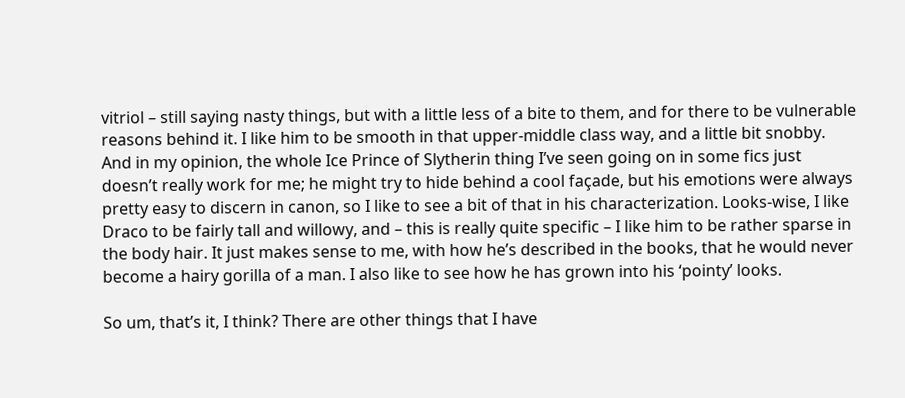vitriol – still saying nasty things, but with a little less of a bite to them, and for there to be vulnerable reasons behind it. I like him to be smooth in that upper-middle class way, and a little bit snobby. And in my opinion, the whole Ice Prince of Slytherin thing I’ve seen going on in some fics just doesn’t really work for me; he might try to hide behind a cool façade, but his emotions were always pretty easy to discern in canon, so I like to see a bit of that in his characterization. Looks-wise, I like Draco to be fairly tall and willowy, and – this is really quite specific – I like him to be rather sparse in the body hair. It just makes sense to me, with how he’s described in the books, that he would never become a hairy gorilla of a man. I also like to see how he has grown into his ‘pointy’ looks.

So um, that’s it, I think? There are other things that I have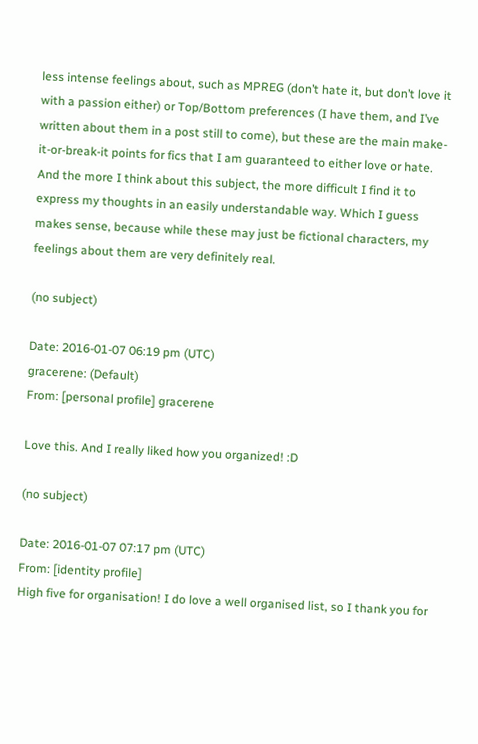less intense feelings about, such as MPREG (don’t hate it, but don’t love it with a passion either) or Top/Bottom preferences (I have them, and I’ve written about them in a post still to come), but these are the main make-it-or-break-it points for fics that I am guaranteed to either love or hate. And the more I think about this subject, the more difficult I find it to express my thoughts in an easily understandable way. Which I guess makes sense, because while these may just be fictional characters, my feelings about them are very definitely real.

(no subject)

Date: 2016-01-07 06:19 pm (UTC)
gracerene: (Default)
From: [personal profile] gracerene

Love this. And I really liked how you organized! :D

(no subject)

Date: 2016-01-07 07:17 pm (UTC)
From: [identity profile]
High five for organisation! I do love a well organised list, so I thank you for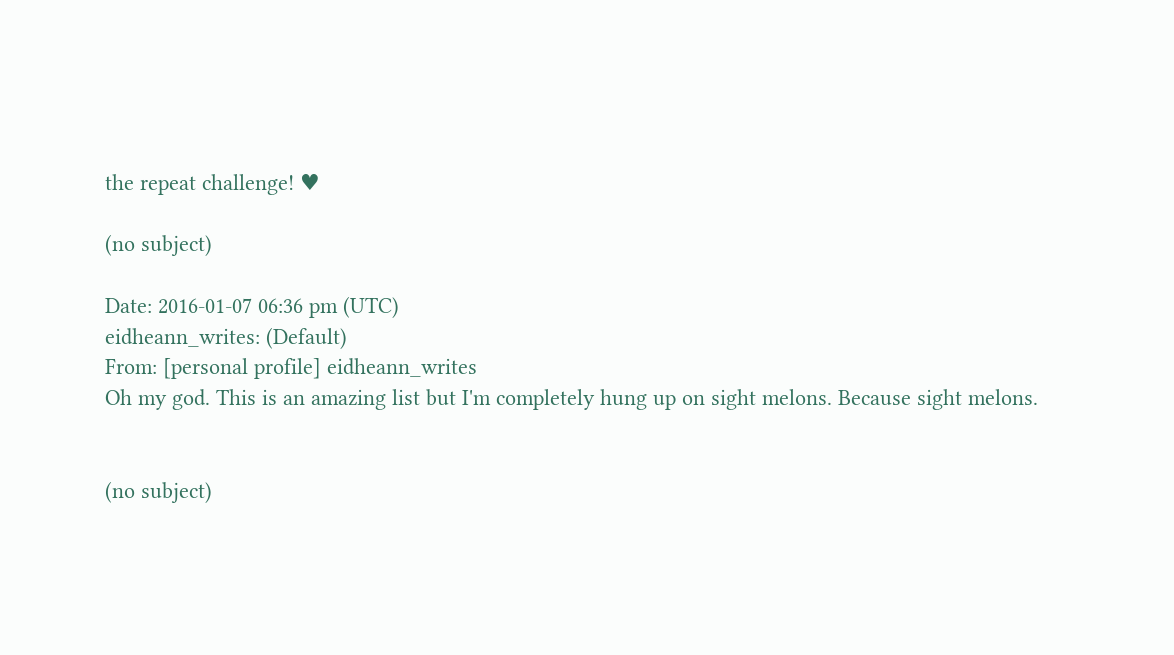the repeat challenge! ♥

(no subject)

Date: 2016-01-07 06:36 pm (UTC)
eidheann_writes: (Default)
From: [personal profile] eidheann_writes
Oh my god. This is an amazing list but I'm completely hung up on sight melons. Because sight melons.


(no subject)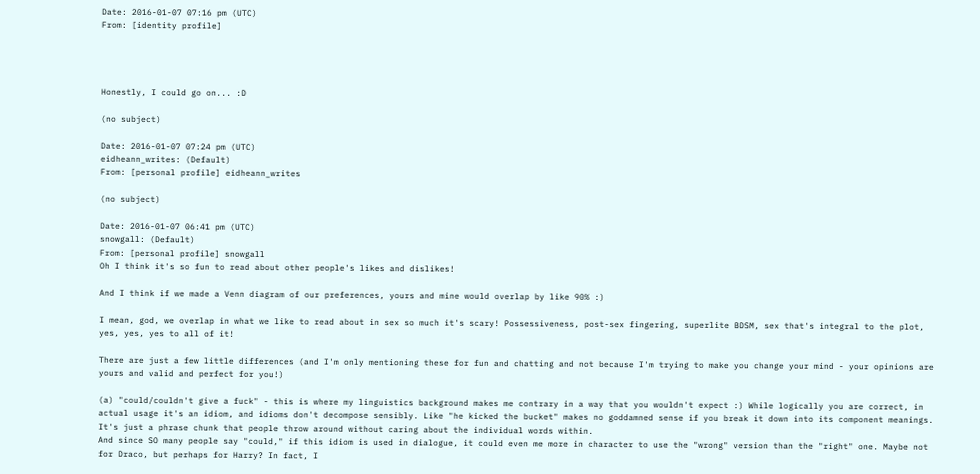Date: 2016-01-07 07:16 pm (UTC)
From: [identity profile]




Honestly, I could go on... :D

(no subject)

Date: 2016-01-07 07:24 pm (UTC)
eidheann_writes: (Default)
From: [personal profile] eidheann_writes

(no subject)

Date: 2016-01-07 06:41 pm (UTC)
snowgall: (Default)
From: [personal profile] snowgall
Oh I think it's so fun to read about other people's likes and dislikes!

And I think if we made a Venn diagram of our preferences, yours and mine would overlap by like 90% :)

I mean, god, we overlap in what we like to read about in sex so much it's scary! Possessiveness, post-sex fingering, superlite BDSM, sex that's integral to the plot, yes, yes, yes to all of it!

There are just a few little differences (and I'm only mentioning these for fun and chatting and not because I'm trying to make you change your mind - your opinions are yours and valid and perfect for you!)

(a) "could/couldn't give a fuck" - this is where my linguistics background makes me contrary in a way that you wouldn't expect :) While logically you are correct, in actual usage it's an idiom, and idioms don't decompose sensibly. Like "he kicked the bucket" makes no goddamned sense if you break it down into its component meanings. It's just a phrase chunk that people throw around without caring about the individual words within.
And since SO many people say "could," if this idiom is used in dialogue, it could even me more in character to use the "wrong" version than the "right" one. Maybe not for Draco, but perhaps for Harry? In fact, I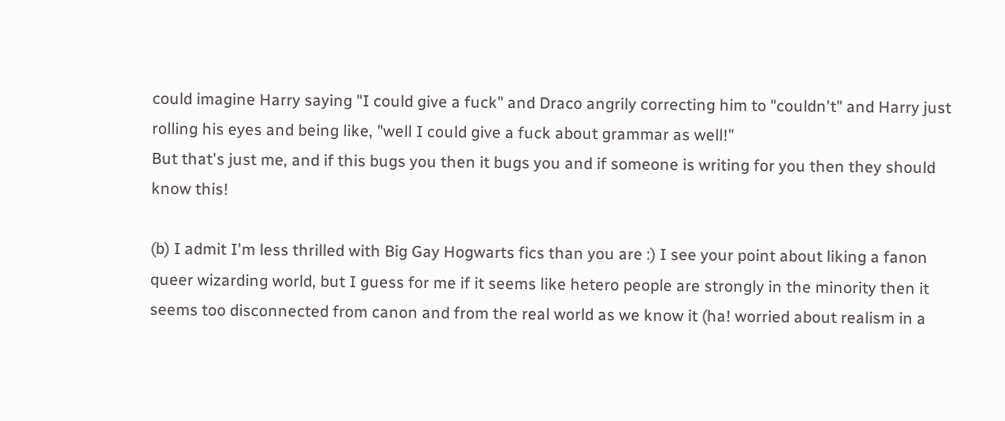could imagine Harry saying "I could give a fuck" and Draco angrily correcting him to "couldn't" and Harry just rolling his eyes and being like, "well I could give a fuck about grammar as well!"
But that's just me, and if this bugs you then it bugs you and if someone is writing for you then they should know this!

(b) I admit I'm less thrilled with Big Gay Hogwarts fics than you are :) I see your point about liking a fanon queer wizarding world, but I guess for me if it seems like hetero people are strongly in the minority then it seems too disconnected from canon and from the real world as we know it (ha! worried about realism in a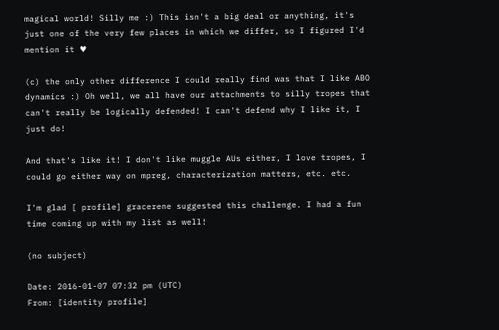magical world! Silly me :) This isn't a big deal or anything, it's just one of the very few places in which we differ, so I figured I'd mention it ♥

(c) the only other difference I could really find was that I like ABO dynamics :) Oh well, we all have our attachments to silly tropes that can't really be logically defended! I can't defend why I like it, I just do!

And that's like it! I don't like muggle AUs either, I love tropes, I could go either way on mpreg, characterization matters, etc. etc.

I'm glad [ profile] gracerene suggested this challenge. I had a fun time coming up with my list as well!

(no subject)

Date: 2016-01-07 07:32 pm (UTC)
From: [identity profile]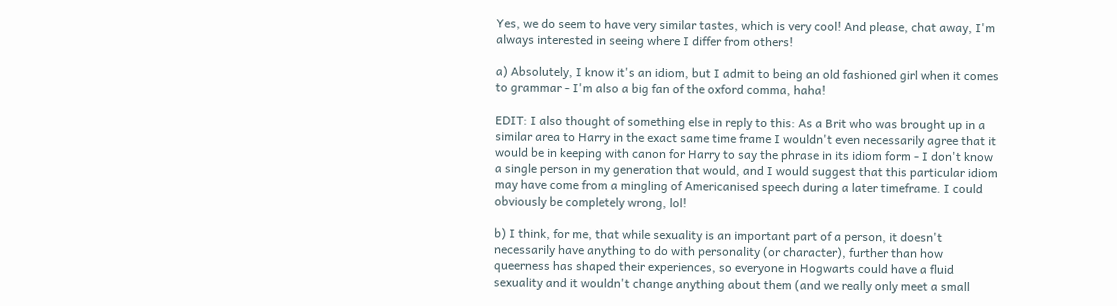Yes, we do seem to have very similar tastes, which is very cool! And please, chat away, I'm always interested in seeing where I differ from others!

a) Absolutely, I know it's an idiom, but I admit to being an old fashioned girl when it comes to grammar - I'm also a big fan of the oxford comma, haha!

EDIT: I also thought of something else in reply to this: As a Brit who was brought up in a similar area to Harry in the exact same time frame I wouldn't even necessarily agree that it would be in keeping with canon for Harry to say the phrase in its idiom form - I don't know a single person in my generation that would, and I would suggest that this particular idiom may have come from a mingling of Americanised speech during a later timeframe. I could obviously be completely wrong, lol!

b) I think, for me, that while sexuality is an important part of a person, it doesn't necessarily have anything to do with personality (or character), further than how queerness has shaped their experiences, so everyone in Hogwarts could have a fluid sexuality and it wouldn't change anything about them (and we really only meet a small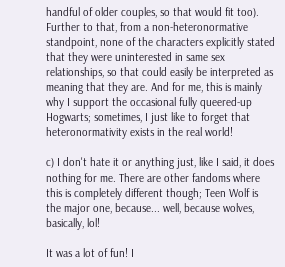handful of older couples, so that would fit too). Further to that, from a non-heteronormative standpoint, none of the characters explicitly stated that they were uninterested in same sex relationships, so that could easily be interpreted as meaning that they are. And for me, this is mainly why I support the occasional fully queered-up Hogwarts; sometimes, I just like to forget that heteronormativity exists in the real world!

c) I don't hate it or anything just, like I said, it does nothing for me. There are other fandoms where this is completely different though; Teen Wolf is the major one, because... well, because wolves, basically, lol!

It was a lot of fun! I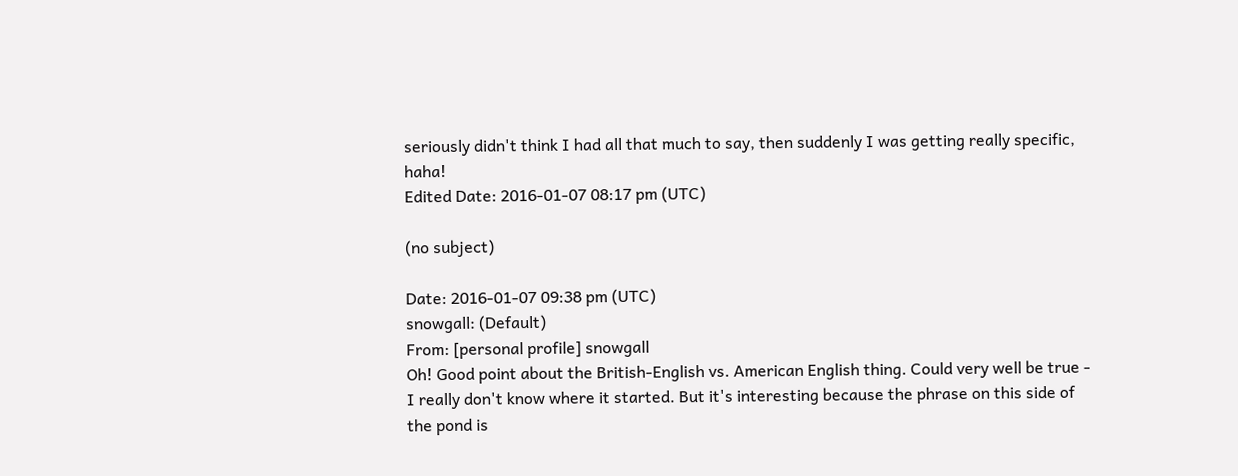seriously didn't think I had all that much to say, then suddenly I was getting really specific, haha!
Edited Date: 2016-01-07 08:17 pm (UTC)

(no subject)

Date: 2016-01-07 09:38 pm (UTC)
snowgall: (Default)
From: [personal profile] snowgall
Oh! Good point about the British-English vs. American English thing. Could very well be true - I really don't know where it started. But it's interesting because the phrase on this side of the pond is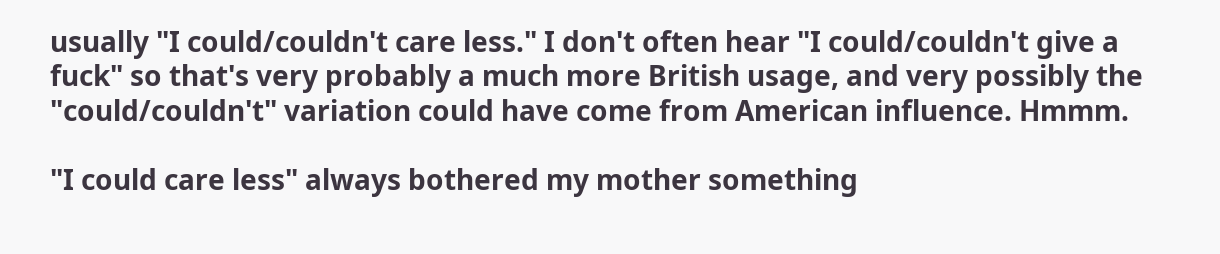usually "I could/couldn't care less." I don't often hear "I could/couldn't give a fuck" so that's very probably a much more British usage, and very possibly the "could/couldn't" variation could have come from American influence. Hmmm.

"I could care less" always bothered my mother something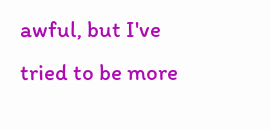awful, but I've tried to be more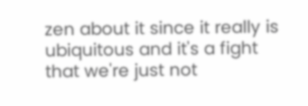zen about it since it really is ubiquitous and it's a fight that we're just not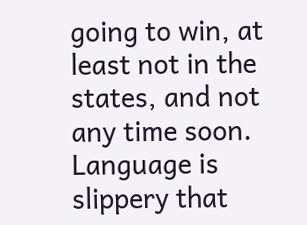going to win, at least not in the states, and not any time soon. Language is slippery that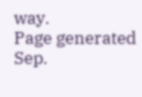way.
Page generated Sep.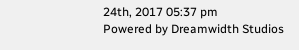24th, 2017 05:37 pm
Powered by Dreamwidth Studios